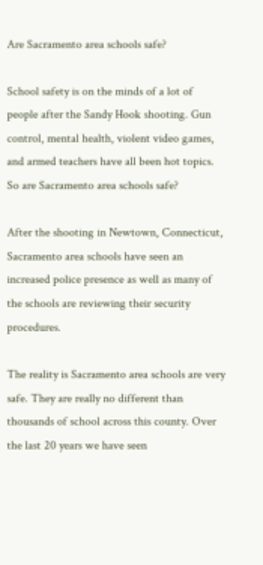Are Sacramento area schools safe?

School safety is on the minds of a lot of people after the Sandy Hook shooting. Gun control, mental health, violent video games, and armed teachers have all been hot topics. So are Sacramento area schools safe?

After the shooting in Newtown, Connecticut, Sacramento area schools have seen an increased police presence as well as many of the schools are reviewing their security procedures.

The reality is Sacramento area schools are very safe. They are really no different than thousands of school across this county. Over the last 20 years we have seen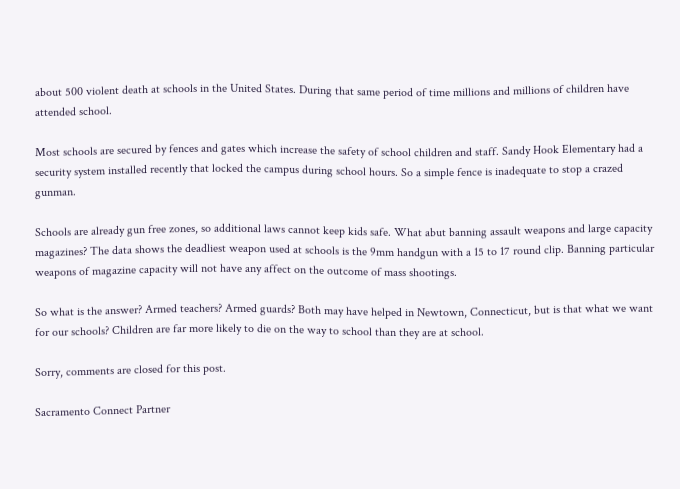about 500 violent death at schools in the United States. During that same period of time millions and millions of children have attended school.

Most schools are secured by fences and gates which increase the safety of school children and staff. Sandy Hook Elementary had a security system installed recently that locked the campus during school hours. So a simple fence is inadequate to stop a crazed gunman.

Schools are already gun free zones, so additional laws cannot keep kids safe. What abut banning assault weapons and large capacity magazines? The data shows the deadliest weapon used at schools is the 9mm handgun with a 15 to 17 round clip. Banning particular weapons of magazine capacity will not have any affect on the outcome of mass shootings.

So what is the answer? Armed teachers? Armed guards? Both may have helped in Newtown, Connecticut, but is that what we want for our schools? Children are far more likely to die on the way to school than they are at school.

Sorry, comments are closed for this post.

Sacramento Connect Partner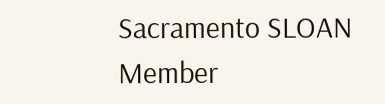Sacramento SLOAN Member